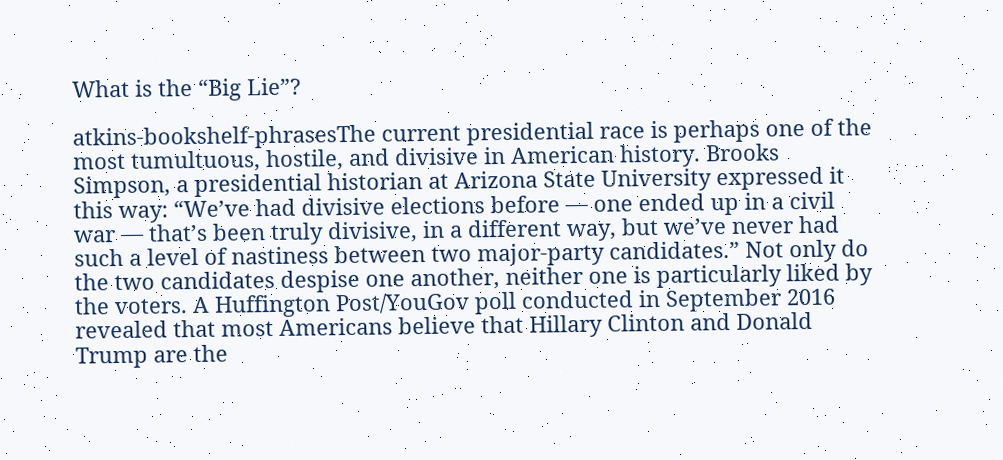What is the “Big Lie”?

atkins-bookshelf-phrasesThe current presidential race is perhaps one of the most tumultuous, hostile, and divisive in American history. Brooks Simpson, a presidential historian at Arizona State University expressed it this way: “We’ve had divisive elections before — one ended up in a civil war — that’s been truly divisive, in a different way, but we’ve never had such a level of nastiness between two major-party candidates.” Not only do the two candidates despise one another, neither one is particularly liked by the voters. A Huffington Post/YouGov poll conducted in September 2016 revealed that most Americans believe that Hillary Clinton and Donald Trump are the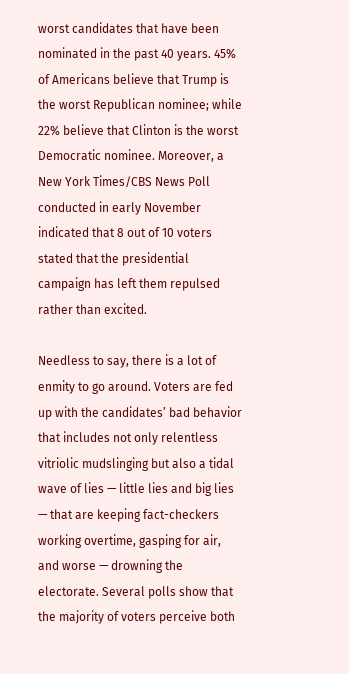worst candidates that have been nominated in the past 40 years. 45% of Americans believe that Trump is the worst Republican nominee; while 22% believe that Clinton is the worst Democratic nominee. Moreover, a New York Times/CBS News Poll conducted in early November indicated that 8 out of 10 voters stated that the presidential campaign has left them repulsed rather than excited.

Needless to say, there is a lot of enmity to go around. Voters are fed up with the candidates’ bad behavior that includes not only relentless vitriolic mudslinging but also a tidal wave of lies — little lies and big lies — that are keeping fact-checkers working overtime, gasping for air, and worse — drowning the electorate. Several polls show that the majority of voters perceive both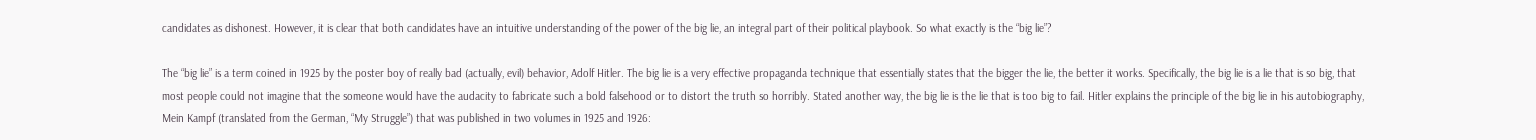candidates as dishonest. However, it is clear that both candidates have an intuitive understanding of the power of the big lie, an integral part of their political playbook. So what exactly is the “big lie”?

The “big lie” is a term coined in 1925 by the poster boy of really bad (actually, evil) behavior, Adolf Hitler. The big lie is a very effective propaganda technique that essentially states that the bigger the lie, the better it works. Specifically, the big lie is a lie that is so big, that most people could not imagine that the someone would have the audacity to fabricate such a bold falsehood or to distort the truth so horribly. Stated another way, the big lie is the lie that is too big to fail. Hitler explains the principle of the big lie in his autobiography, Mein Kampf (translated from the German, “My Struggle”) that was published in two volumes in 1925 and 1926: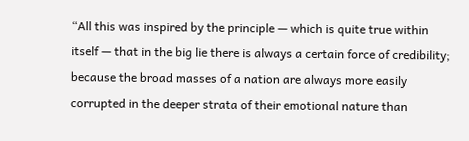“All this was inspired by the principle — which is quite true within itself — that in the big lie there is always a certain force of credibility; because the broad masses of a nation are always more easily corrupted in the deeper strata of their emotional nature than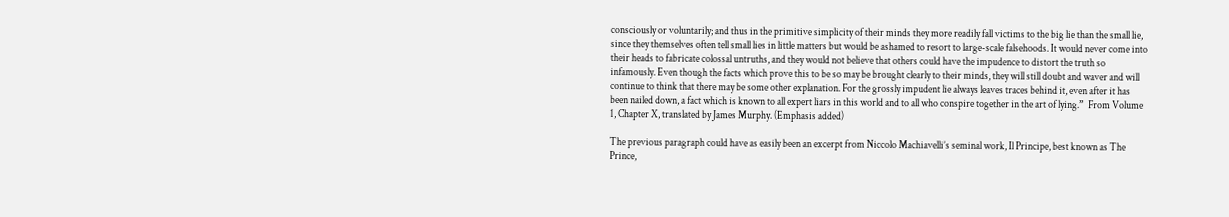consciously or voluntarily; and thus in the primitive simplicity of their minds they more readily fall victims to the big lie than the small lie, since they themselves often tell small lies in little matters but would be ashamed to resort to large-scale falsehoods. It would never come into their heads to fabricate colossal untruths, and they would not believe that others could have the impudence to distort the truth so infamously. Even though the facts which prove this to be so may be brought clearly to their minds, they will still doubt and waver and will continue to think that there may be some other explanation. For the grossly impudent lie always leaves traces behind it, even after it has been nailed down, a fact which is known to all expert liars in this world and to all who conspire together in the art of lying.”  From Volume 1, Chapter X, translated by James Murphy. (Emphasis added)

The previous paragraph could have as easily been an excerpt from Niccolo Machiavelli’s seminal work, Il Principe, best known as The Prince,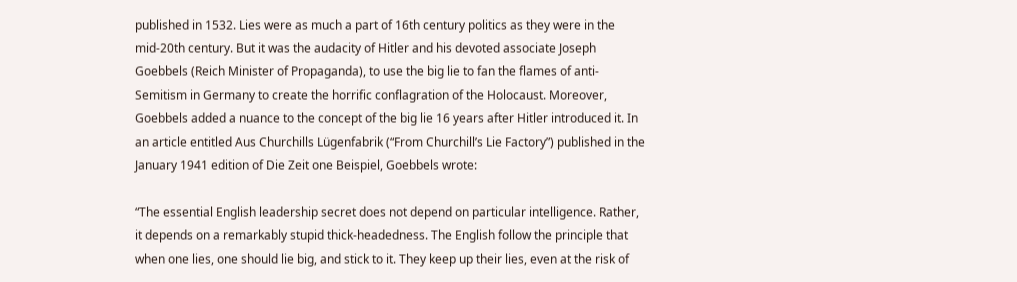published in 1532. Lies were as much a part of 16th century politics as they were in the mid-20th century. But it was the audacity of Hitler and his devoted associate Joseph Goebbels (Reich Minister of Propaganda), to use the big lie to fan the flames of anti-Semitism in Germany to create the horrific conflagration of the Holocaust. Moreover, Goebbels added a nuance to the concept of the big lie 16 years after Hitler introduced it. In an article entitled Aus Churchills Lügenfabrik (“From Churchill’s Lie Factory”) published in the January 1941 edition of Die Zeit one Beispiel, Goebbels wrote:

“The essential English leadership secret does not depend on particular intelligence. Rather, it depends on a remarkably stupid thick-headedness. The English follow the principle that when one lies, one should lie big, and stick to it. They keep up their lies, even at the risk of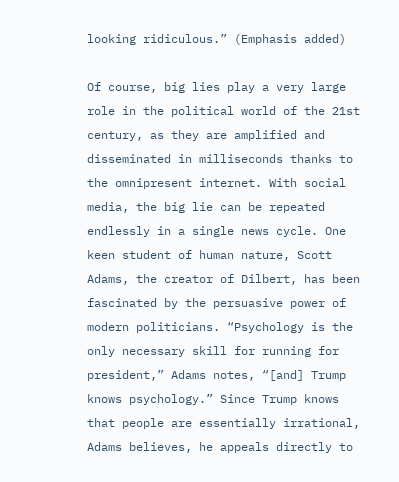looking ridiculous.” (Emphasis added)

Of course, big lies play a very large role in the political world of the 21st century, as they are amplified and disseminated in milliseconds thanks to the omnipresent internet. With social media, the big lie can be repeated endlessly in a single news cycle. One keen student of human nature, Scott Adams, the creator of Dilbert, has been fascinated by the persuasive power of modern politicians. “Psychology is the only necessary skill for running for president,” Adams notes, “[and] Trump knows psychology.” Since Trump knows that people are essentially irrational, Adams believes, he appeals directly to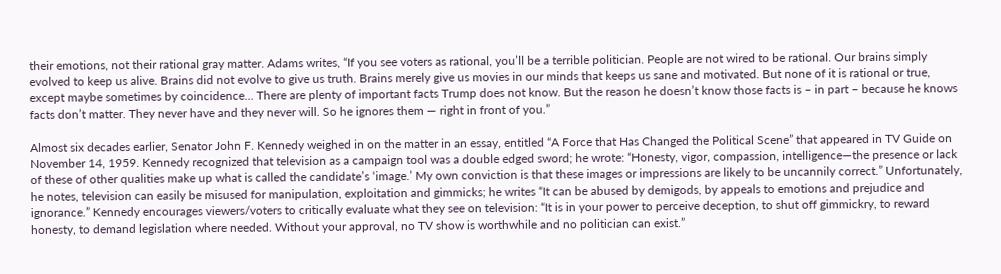their emotions, not their rational gray matter. Adams writes, “If you see voters as rational, you’ll be a terrible politician. People are not wired to be rational. Our brains simply evolved to keep us alive. Brains did not evolve to give us truth. Brains merely give us movies in our minds that keeps us sane and motivated. But none of it is rational or true, except maybe sometimes by coincidence… There are plenty of important facts Trump does not know. But the reason he doesn’t know those facts is – in part – because he knows facts don’t matter. They never have and they never will. So he ignores them — right in front of you.”

Almost six decades earlier, Senator John F. Kennedy weighed in on the matter in an essay, entitled “A Force that Has Changed the Political Scene” that appeared in TV Guide on November 14, 1959. Kennedy recognized that television as a campaign tool was a double edged sword; he wrote: “Honesty, vigor, compassion, intelligence—the presence or lack of these of other qualities make up what is called the candidate’s ‘image.’ My own conviction is that these images or impressions are likely to be uncannily correct.” Unfortunately, he notes, television can easily be misused for manipulation, exploitation and gimmicks; he writes “It can be abused by demigods, by appeals to emotions and prejudice and ignorance.” Kennedy encourages viewers/voters to critically evaluate what they see on television: “It is in your power to perceive deception, to shut off gimmickry, to reward honesty, to demand legislation where needed. Without your approval, no TV show is worthwhile and no politician can exist.”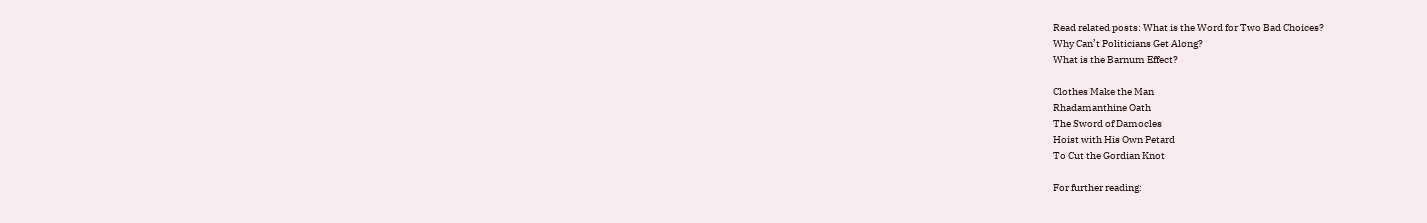Read related posts: What is the Word for Two Bad Choices?
Why Can’t Politicians Get Along?
What is the Barnum Effect?

Clothes Make the Man
Rhadamanthine Oath
The Sword of Damocles
Hoist with His Own Petard
To Cut the Gordian Knot

For further reading: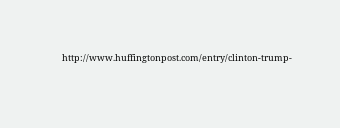http://www.huffingtonpost.com/entry/clinton-trump-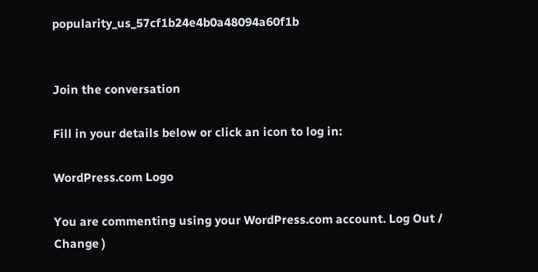popularity_us_57cf1b24e4b0a48094a60f1b


Join the conversation

Fill in your details below or click an icon to log in:

WordPress.com Logo

You are commenting using your WordPress.com account. Log Out /  Change )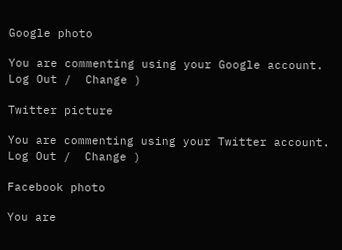Google photo

You are commenting using your Google account. Log Out /  Change )

Twitter picture

You are commenting using your Twitter account. Log Out /  Change )

Facebook photo

You are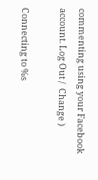commenting using your Facebook account. Log Out /  Change )

Connecting to %s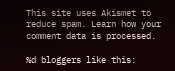This site uses Akismet to reduce spam. Learn how your comment data is processed.

%d bloggers like this: